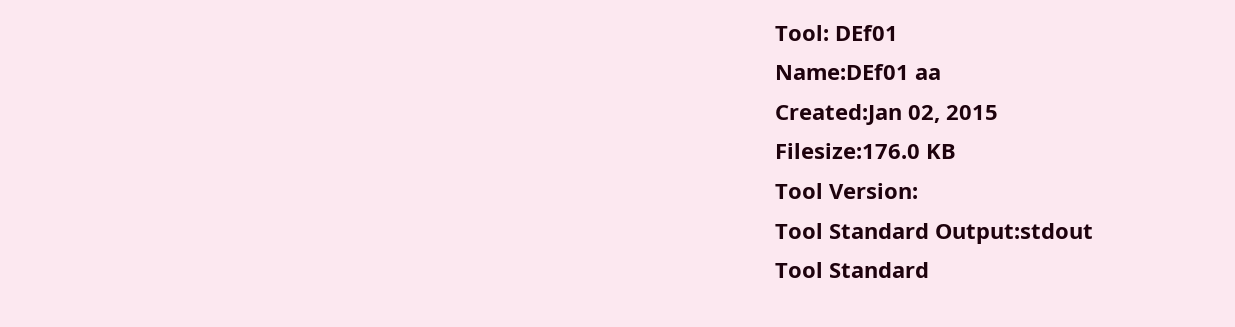Tool: DEf01
Name:DEf01 aa
Created:Jan 02, 2015
Filesize:176.0 KB
Tool Version:
Tool Standard Output:stdout
Tool Standard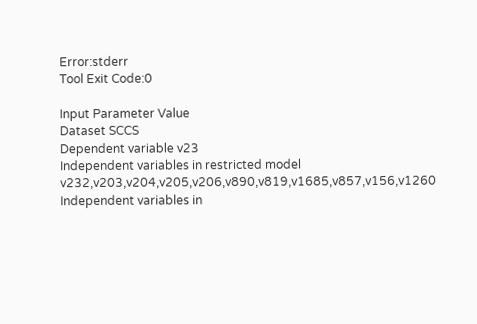Error:stderr
Tool Exit Code:0

Input Parameter Value
Dataset SCCS
Dependent variable v23
Independent variables in restricted model v232,v203,v204,v205,v206,v890,v819,v1685,v857,v156,v1260
Independent variables in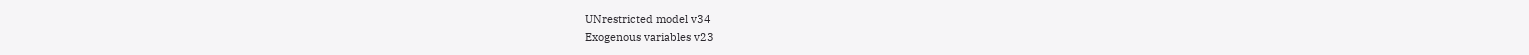UNrestricted model v34
Exogenous variables v23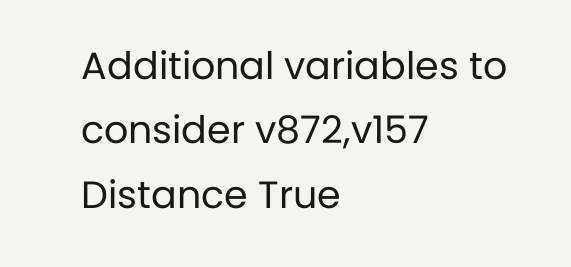Additional variables to consider v872,v157
Distance True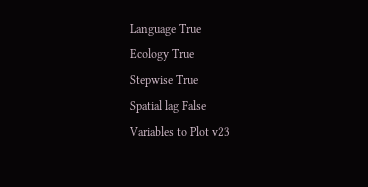Language True
Ecology True
Stepwise True
Spatial lag False
Variables to Plot v23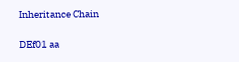Inheritance Chain

DEf01 aa